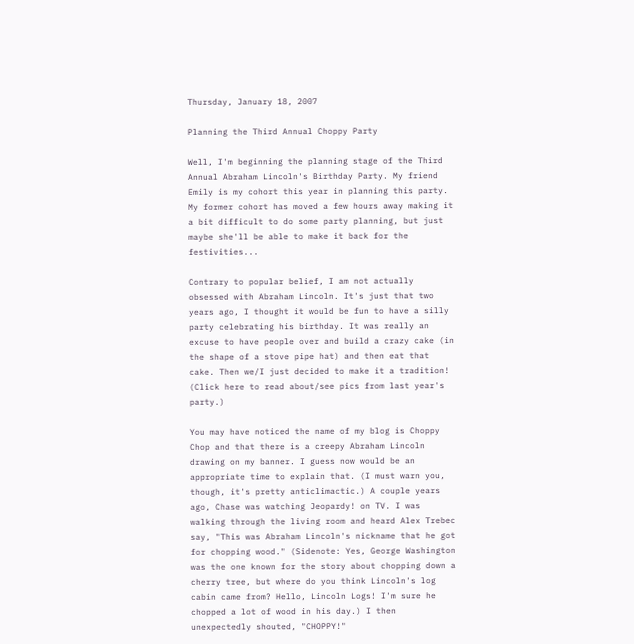Thursday, January 18, 2007

Planning the Third Annual Choppy Party

Well, I'm beginning the planning stage of the Third Annual Abraham Lincoln's Birthday Party. My friend Emily is my cohort this year in planning this party. My former cohort has moved a few hours away making it a bit difficult to do some party planning, but just maybe she'll be able to make it back for the festivities...

Contrary to popular belief, I am not actually obsessed with Abraham Lincoln. It's just that two years ago, I thought it would be fun to have a silly party celebrating his birthday. It was really an excuse to have people over and build a crazy cake (in the shape of a stove pipe hat) and then eat that cake. Then we/I just decided to make it a tradition! (Click here to read about/see pics from last year's party.)

You may have noticed the name of my blog is Choppy Chop and that there is a creepy Abraham Lincoln drawing on my banner. I guess now would be an appropriate time to explain that. (I must warn you, though, it's pretty anticlimactic.) A couple years ago, Chase was watching Jeopardy! on TV. I was walking through the living room and heard Alex Trebec say, "This was Abraham Lincoln's nickname that he got for chopping wood." (Sidenote: Yes, George Washington was the one known for the story about chopping down a cherry tree, but where do you think Lincoln's log cabin came from? Hello, Lincoln Logs! I'm sure he chopped a lot of wood in his day.) I then unexpectedly shouted, "CHOPPY!"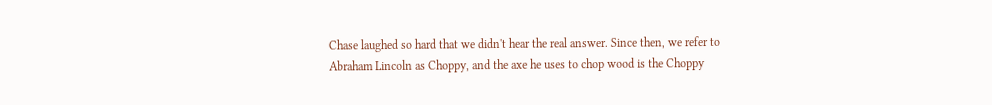Chase laughed so hard that we didn't hear the real answer. Since then, we refer to Abraham Lincoln as Choppy, and the axe he uses to chop wood is the Choppy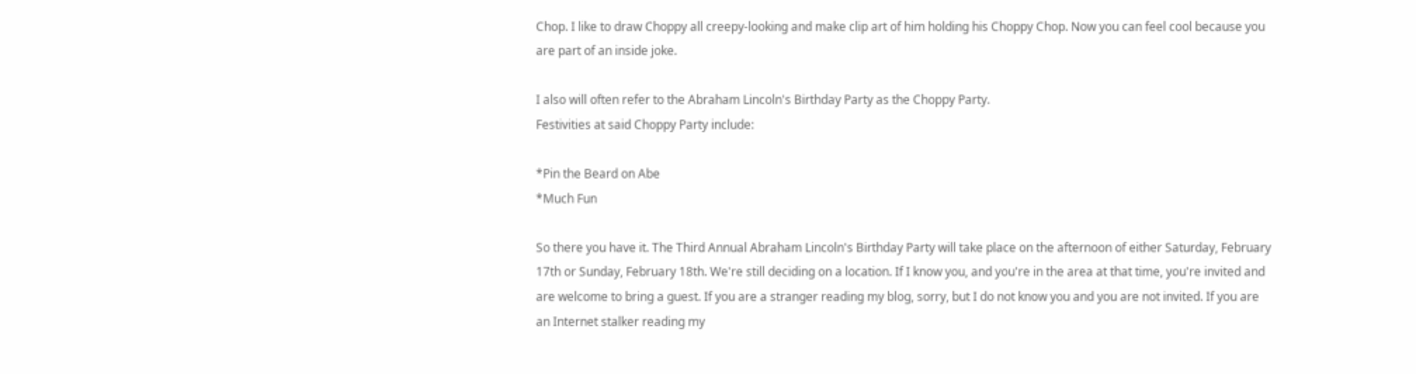Chop. I like to draw Choppy all creepy-looking and make clip art of him holding his Choppy Chop. Now you can feel cool because you are part of an inside joke.

I also will often refer to the Abraham Lincoln's Birthday Party as the Choppy Party.
Festivities at said Choppy Party include:

*Pin the Beard on Abe
*Much Fun

So there you have it. The Third Annual Abraham Lincoln's Birthday Party will take place on the afternoon of either Saturday, February 17th or Sunday, February 18th. We're still deciding on a location. If I know you, and you're in the area at that time, you're invited and are welcome to bring a guest. If you are a stranger reading my blog, sorry, but I do not know you and you are not invited. If you are an Internet stalker reading my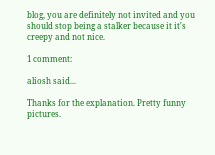blog, you are definitely not invited and you should stop being a stalker because it it's creepy and not nice.

1 comment:

aliosh said...

Thanks for the explanation. Pretty funny pictures.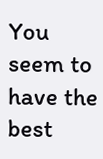You seem to have the best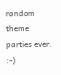random theme parties ever. :-)